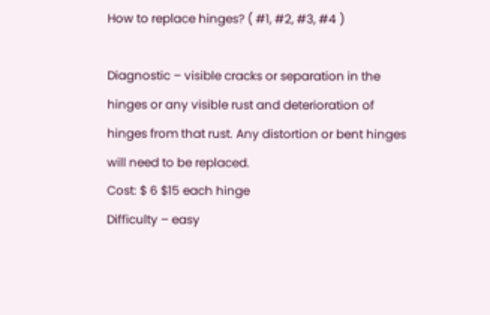How to replace hinges? ( #1, #2, #3, #4 )

Diagnostic – visible cracks or separation in the hinges or any visible rust and deterioration of hinges from that rust. Any distortion or bent hinges will need to be replaced.
Cost: $ 6 $15 each hinge
Difficulty – easy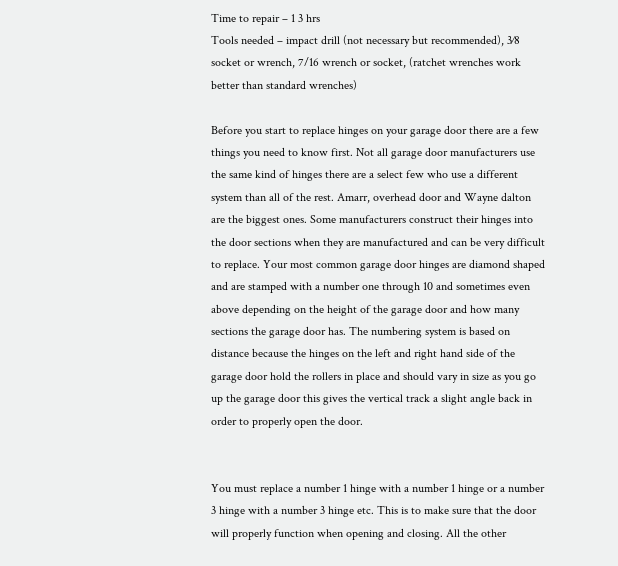Time to repair – 1 3 hrs
Tools needed – impact drill (not necessary but recommended), 3⁄8 socket or wrench, 7/16 wrench or socket, (ratchet wrenches work better than standard wrenches)

Before you start to replace hinges on your garage door there are a few things you need to know first. Not all garage door manufacturers use the same kind of hinges there are a select few who use a different system than all of the rest. Amarr, overhead door and Wayne dalton are the biggest ones. Some manufacturers construct their hinges into the door sections when they are manufactured and can be very difficult to replace. Your most common garage door hinges are diamond shaped and are stamped with a number one through 10 and sometimes even above depending on the height of the garage door and how many sections the garage door has. The numbering system is based on distance because the hinges on the left and right hand side of the garage door hold the rollers in place and should vary in size as you go up the garage door this gives the vertical track a slight angle back in order to properly open the door.


You must replace a number 1 hinge with a number 1 hinge or a number 3 hinge with a number 3 hinge etc. This is to make sure that the door will properly function when opening and closing. All the other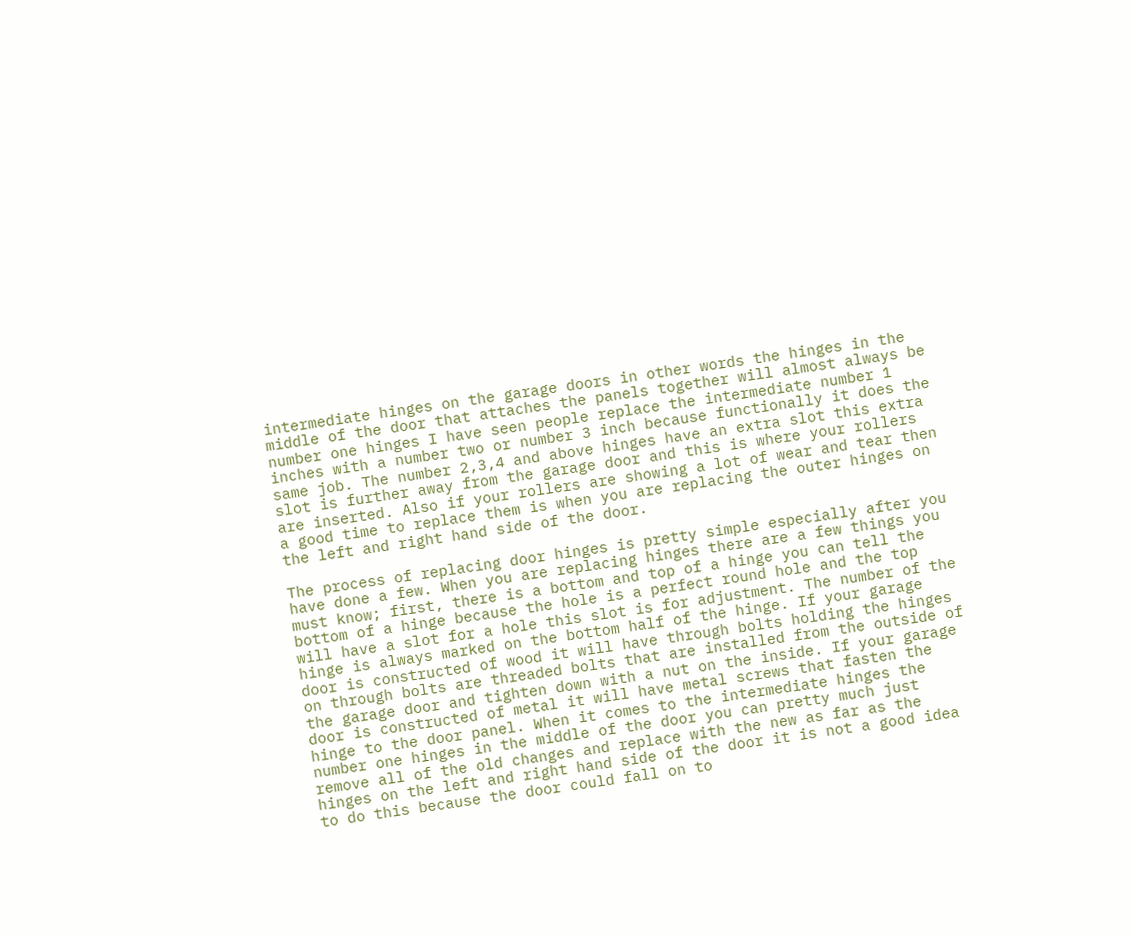intermediate hinges on the garage doors in other words the hinges in the middle of the door that attaches the panels together will almost always be number one hinges I have seen people replace the intermediate number 1 inches with a number two or number 3 inch because functionally it does the same job. The number 2,3,4 and above hinges have an extra slot this extra slot is further away from the garage door and this is where your rollers are inserted. Also if your rollers are showing a lot of wear and tear then a good time to replace them is when you are replacing the outer hinges on the left and right hand side of the door.

The process of replacing door hinges is pretty simple especially after you have done a few. When you are replacing hinges there are a few things you must know; first, there is a bottom and top of a hinge you can tell the bottom of a hinge because the hole is a perfect round hole and the top will have a slot for a hole this slot is for adjustment. The number of the hinge is always marked on the bottom half of the hinge. If your garage door is constructed of wood it will have through bolts holding the hinges on through bolts are threaded bolts that are installed from the outside of the garage door and tighten down with a nut on the inside. If your garage door is constructed of metal it will have metal screws that fasten the hinge to the door panel. When it comes to the intermediate hinges the number one hinges in the middle of the door you can pretty much just remove all of the old changes and replace with the new as far as the hinges on the left and right hand side of the door it is not a good idea to do this because the door could fall on to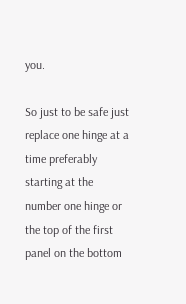you.

So just to be safe just replace one hinge at a time preferably starting at the number one hinge or the top of the first panel on the bottom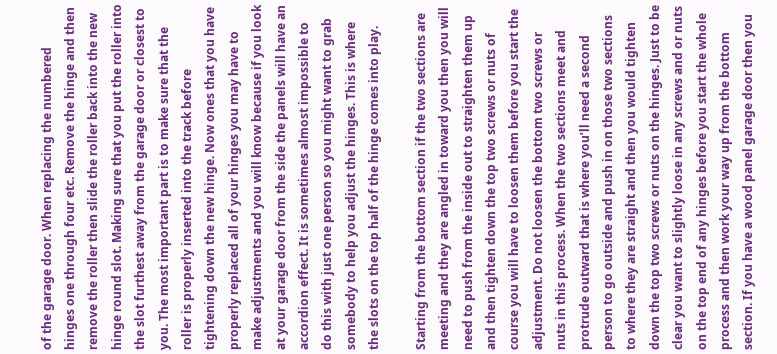of the garage door. When replacing the numbered hinges one through four etc. Remove the hinge and then remove the roller then slide the roller back into the new hinge round slot. Making sure that you put the roller into the slot furthest away from the garage door or closest to you. The most important part is to make sure that the roller is properly inserted into the track before tightening down the new hinge. Now ones that you have properly replaced all of your hinges you may have to make adjustments and you will know because if you look at your garage door from the side the panels will have an accordion effect. It is sometimes almost impossible to do this with just one person so you might want to grab somebody to help you adjust the hinges. This is where the slots on the top half of the hinge comes into play.

Starting from the bottom section if the two sections are meeting and they are angled in toward you then you will need to push from the inside out to straighten them up and then tighten down the top two screws or nuts of course you will have to loosen them before you start the adjustment. Do not loosen the bottom two screws or nuts in this process. When the two sections meet and protrude outward that is where you’ll need a second person to go outside and push in on those two sections to where they are straight and then you would tighten down the top two screws or nuts on the hinges. Just to be clear you want to slightly loose in any screws and or nuts on the top end of any hinges before you start the whole process and then work your way up from the bottom section. If you have a wood panel garage door then you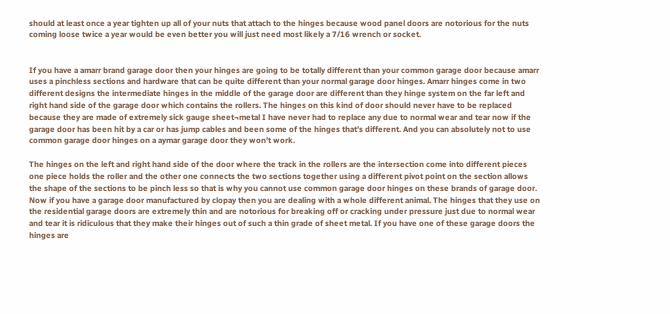should at least once a year tighten up all of your nuts that attach to the hinges because wood panel doors are notorious for the nuts coming loose twice a year would be even better you will just need most likely a 7/16 wrench or socket.


If you have a amarr brand garage door then your hinges are going to be totally different than your common garage door because amarr uses a pinchless sections and hardware that can be quite different than your normal garage door hinges. Amarr hinges come in two different designs the intermediate hinges in the middle of the garage door are different than they hinge system on the far left and right hand side of the garage door which contains the rollers. The hinges on this kind of door should never have to be replaced because they are made of extremely sick gauge sheet¬metal I have never had to replace any due to normal wear and tear now if the garage door has been hit by a car or has jump cables and been some of the hinges that’s different. And you can absolutely not to use common garage door hinges on a aymar garage door they won’t work.

The hinges on the left and right hand side of the door where the track in the rollers are the intersection come into different pieces one piece holds the roller and the other one connects the two sections together using a different pivot point on the section allows the shape of the sections to be pinch less so that is why you cannot use common garage door hinges on these brands of garage door. Now if you have a garage door manufactured by clopay then you are dealing with a whole different animal. The hinges that they use on the residential garage doors are extremely thin and are notorious for breaking off or cracking under pressure just due to normal wear and tear it is ridiculous that they make their hinges out of such a thin grade of sheet metal. If you have one of these garage doors the hinges are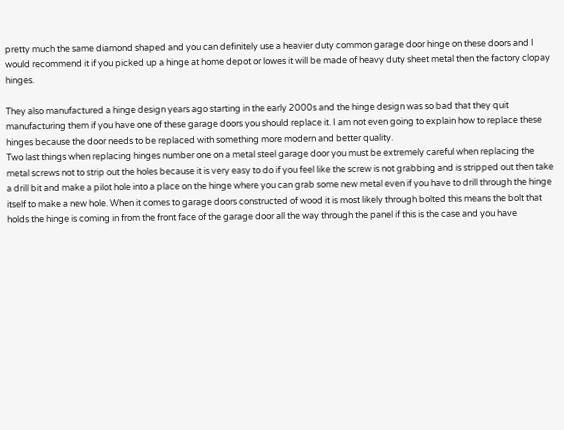pretty much the same diamond shaped and you can definitely use a heavier duty common garage door hinge on these doors and I would recommend it if you picked up a hinge at home depot or lowes it will be made of heavy duty sheet metal then the factory clopay hinges.

They also manufactured a hinge design years ago starting in the early 2000s and the hinge design was so bad that they quit manufacturing them if you have one of these garage doors you should replace it. I am not even going to explain how to replace these hinges because the door needs to be replaced with something more modern and better quality.
Two last things when replacing hinges number one on a metal steel garage door you must be extremely careful when replacing the metal screws not to strip out the holes because it is very easy to do if you feel like the screw is not grabbing and is stripped out then take a drill bit and make a pilot hole into a place on the hinge where you can grab some new metal even if you have to drill through the hinge itself to make a new hole. When it comes to garage doors constructed of wood it is most likely through bolted this means the bolt that holds the hinge is coming in from the front face of the garage door all the way through the panel if this is the case and you have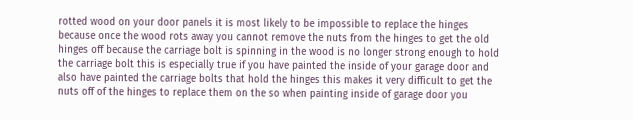rotted wood on your door panels it is most likely to be impossible to replace the hinges because once the wood rots away you cannot remove the nuts from the hinges to get the old hinges off because the carriage bolt is spinning in the wood is no longer strong enough to hold the carriage bolt this is especially true if you have painted the inside of your garage door and also have painted the carriage bolts that hold the hinges this makes it very difficult to get the nuts off of the hinges to replace them on the so when painting inside of garage door you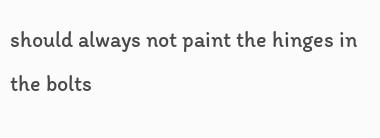should always not paint the hinges in the bolts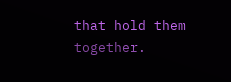that hold them together.